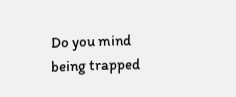Do you mind being trapped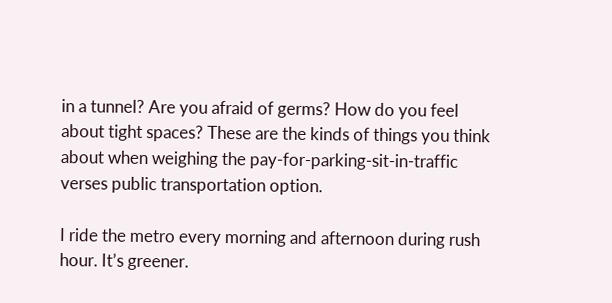in a tunnel? Are you afraid of germs? How do you feel about tight spaces? These are the kinds of things you think about when weighing the pay-for-parking-sit-in-traffic verses public transportation option.

I ride the metro every morning and afternoon during rush hour. It’s greener.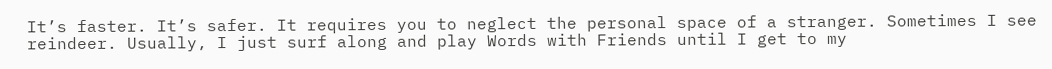It’s faster. It’s safer. It requires you to neglect the personal space of a stranger. Sometimes I see reindeer. Usually, I just surf along and play Words with Friends until I get to my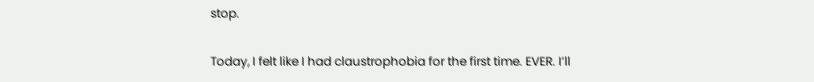stop.

Today, I felt like I had claustrophobia for the first time. EVER. I’ll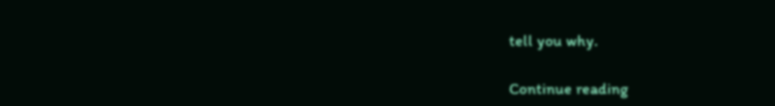tell you why.

Continue reading